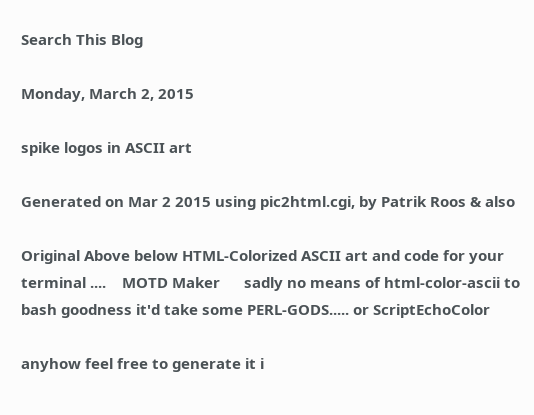Search This Blog

Monday, March 2, 2015

spike logos in ASCII art

Generated on Mar 2 2015 using pic2html.cgi, by Patrik Roos & also

Original Above below HTML-Colorized ASCII art and code for your terminal ....    MOTD Maker      sadly no means of html-color-ascii to bash goodness it'd take some PERL-GODS..... or ScriptEchoColor

anyhow feel free to generate it i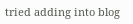tried adding into blog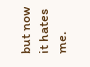but now it hates me.